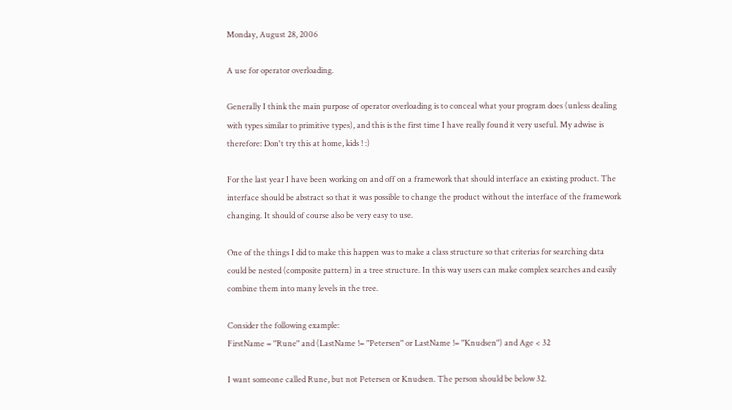Monday, August 28, 2006

A use for operator overloading.

Generally I think the main purpose of operator overloading is to conceal what your program does (unless dealing with types similar to primitive types), and this is the first time I have really found it very useful. My adwise is therefore: Don't try this at home, kids ! :)

For the last year I have been working on and off on a framework that should interface an existing product. The interface should be abstract so that it was possible to change the product without the interface of the framework changing. It should of course also be very easy to use.

One of the things I did to make this happen was to make a class structure so that criterias for searching data could be nested (composite pattern) in a tree structure. In this way users can make complex searches and easily combine them into many levels in the tree.

Consider the following example:
FirstName = "Rune" and (LastName != "Petersen" or LastName != "Knudsen") and Age < 32

I want someone called Rune, but not Petersen or Knudsen. The person should be below 32.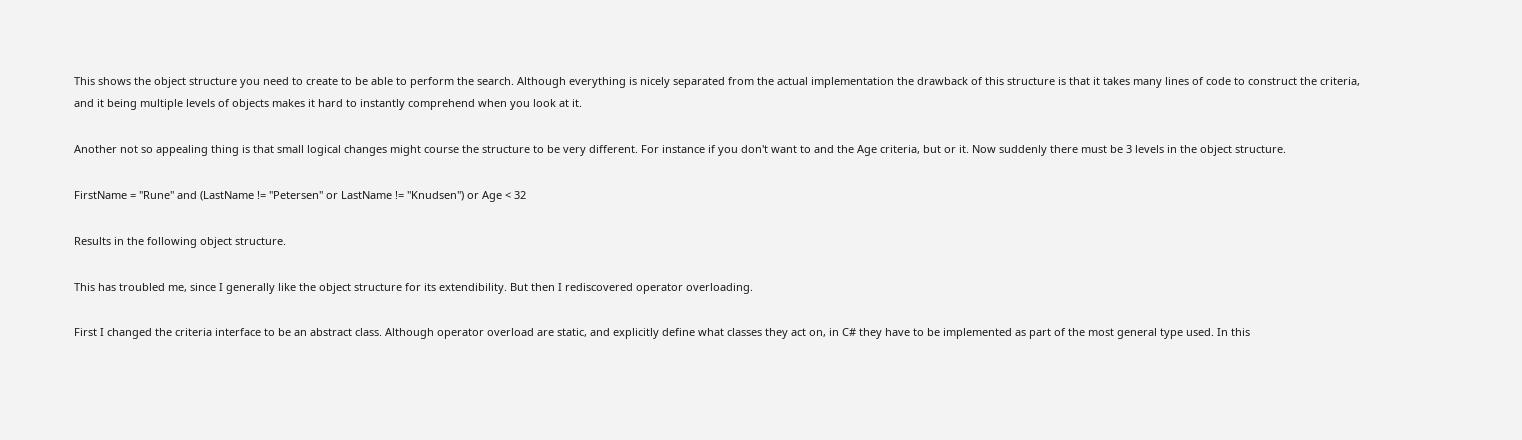This shows the object structure you need to create to be able to perform the search. Although everything is nicely separated from the actual implementation the drawback of this structure is that it takes many lines of code to construct the criteria, and it being multiple levels of objects makes it hard to instantly comprehend when you look at it.

Another not so appealing thing is that small logical changes might course the structure to be very different. For instance if you don't want to and the Age criteria, but or it. Now suddenly there must be 3 levels in the object structure.

FirstName = "Rune" and (LastName != "Petersen" or LastName != "Knudsen") or Age < 32

Results in the following object structure.

This has troubled me, since I generally like the object structure for its extendibility. But then I rediscovered operator overloading.

First I changed the criteria interface to be an abstract class. Although operator overload are static, and explicitly define what classes they act on, in C# they have to be implemented as part of the most general type used. In this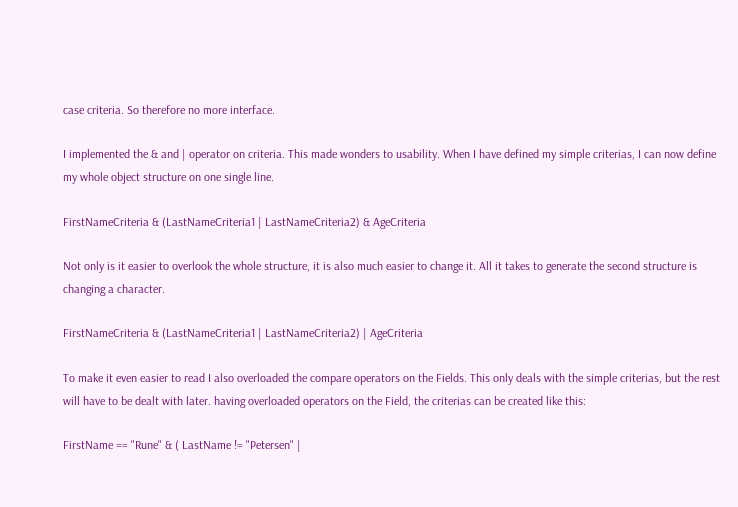case criteria. So therefore no more interface.

I implemented the & and | operator on criteria. This made wonders to usability. When I have defined my simple criterias, I can now define my whole object structure on one single line.

FirstNameCriteria & (LastNameCriteria1 | LastNameCriteria2) & AgeCriteria

Not only is it easier to overlook the whole structure, it is also much easier to change it. All it takes to generate the second structure is changing a character.

FirstNameCriteria & (LastNameCriteria1 | LastNameCriteria2) | AgeCriteria

To make it even easier to read I also overloaded the compare operators on the Fields. This only deals with the simple criterias, but the rest will have to be dealt with later. having overloaded operators on the Field, the criterias can be created like this:

FirstName == "Rune" & ( LastName != "Petersen" |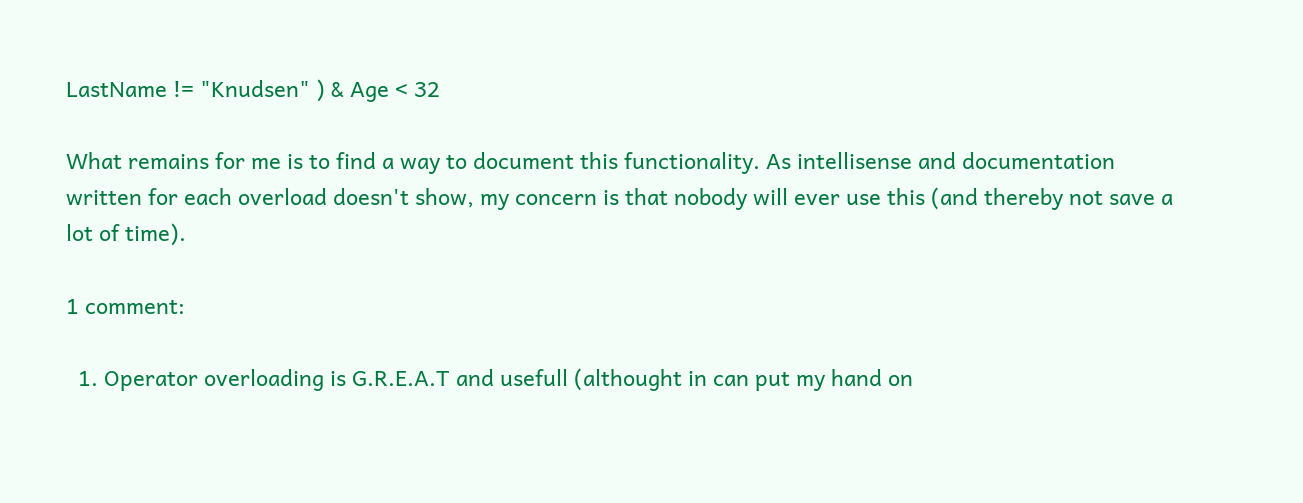LastName != "Knudsen" ) & Age < 32

What remains for me is to find a way to document this functionality. As intellisense and documentation written for each overload doesn't show, my concern is that nobody will ever use this (and thereby not save a lot of time).

1 comment:

  1. Operator overloading is G.R.E.A.T and usefull (althought in can put my hand on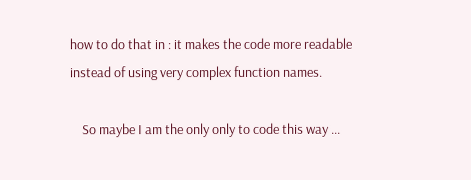how to do that in : it makes the code more readable instead of using very complex function names.

    So maybe I am the only only to code this way ...